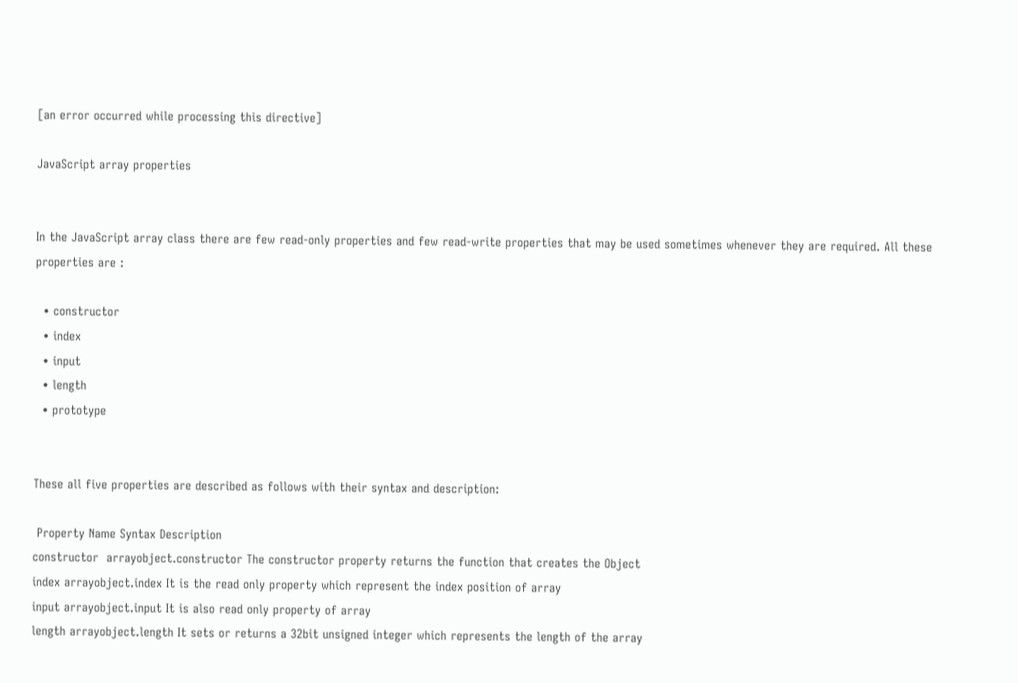[an error occurred while processing this directive]

JavaScript array properties


In the JavaScript array class there are few read-only properties and few read-write properties that may be used sometimes whenever they are required. All these properties are :

  • constructor
  • index
  • input
  • length
  • prototype


These all five properties are described as follows with their syntax and description:

 Property Name Syntax Description
constructor  arrayobject.constructor The constructor property returns the function that creates the Object
index arrayobject.index It is the read only property which represent the index position of array
input arrayobject.input It is also read only property of array
length arrayobject.length It sets or returns a 32bit unsigned integer which represents the length of the array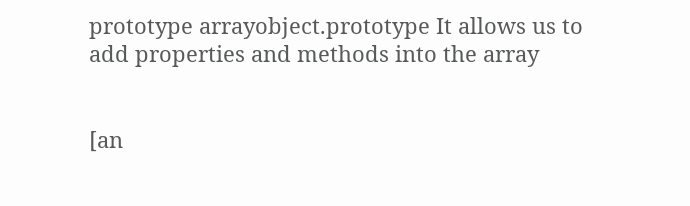prototype arrayobject.prototype It allows us to add properties and methods into the array


[an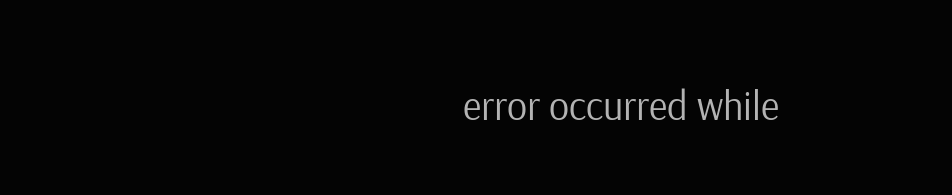error occurred while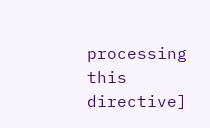processing this directive]